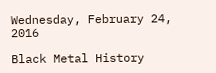Wednesday, February 24, 2016

Black Metal History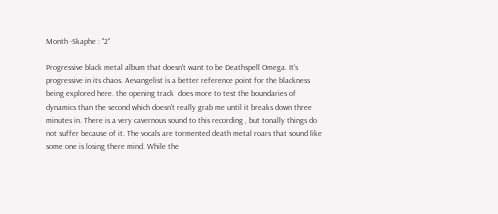Month -Skaphe : "2"

Progressive black metal album that doesn't want to be Deathspell Omega. It's progressive in its chaos. Aevangelist is a better reference point for the blackness being explored here. the opening track  does more to test the boundaries of dynamics than the second which doesn't really grab me until it breaks down three minutes in. There is a very cavernous sound to this recording , but tonally things do not suffer because of it. The vocals are tormented death metal roars that sound like some one is losing there mind. While the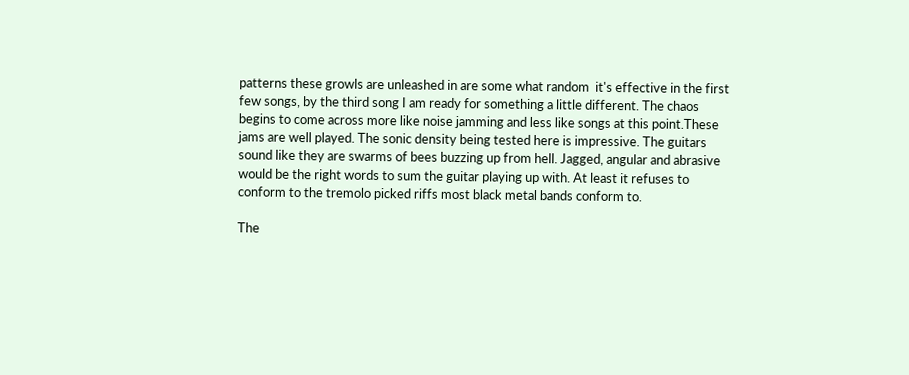patterns these growls are unleashed in are some what random  it's effective in the first few songs, by the third song I am ready for something a little different. The chaos begins to come across more like noise jamming and less like songs at this point.These jams are well played. The sonic density being tested here is impressive. The guitars sound like they are swarms of bees buzzing up from hell. Jagged, angular and abrasive would be the right words to sum the guitar playing up with. At least it refuses to conform to the tremolo picked riffs most black metal bands conform to.

The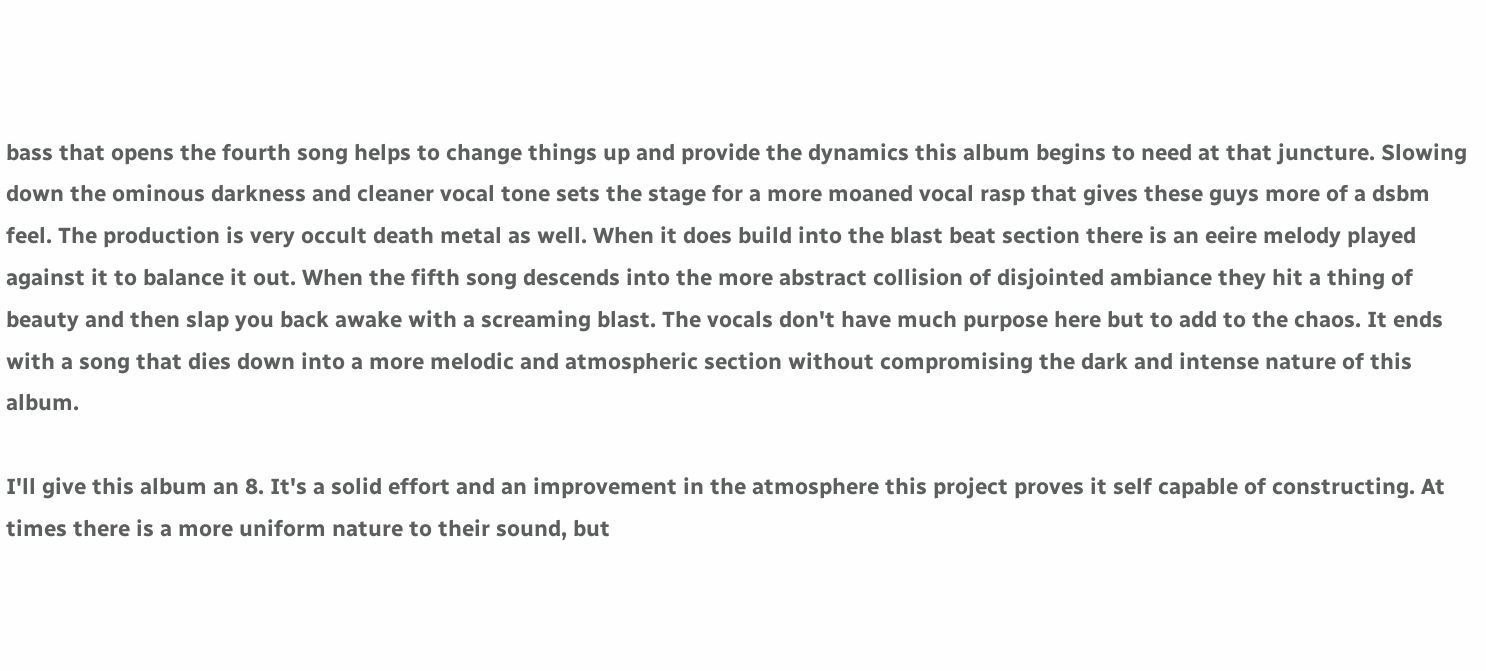bass that opens the fourth song helps to change things up and provide the dynamics this album begins to need at that juncture. Slowing down the ominous darkness and cleaner vocal tone sets the stage for a more moaned vocal rasp that gives these guys more of a dsbm feel. The production is very occult death metal as well. When it does build into the blast beat section there is an eeire melody played against it to balance it out. When the fifth song descends into the more abstract collision of disjointed ambiance they hit a thing of beauty and then slap you back awake with a screaming blast. The vocals don't have much purpose here but to add to the chaos. It ends with a song that dies down into a more melodic and atmospheric section without compromising the dark and intense nature of this album.

I'll give this album an 8. It's a solid effort and an improvement in the atmosphere this project proves it self capable of constructing. At times there is a more uniform nature to their sound, but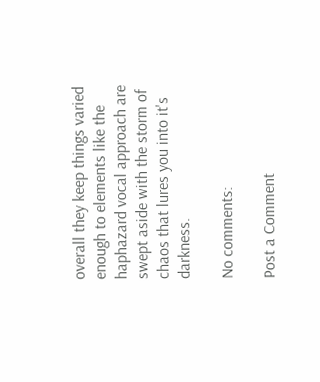overall they keep things varied enough to elements like the haphazard vocal approach are swept aside with the storm of chaos that lures you into it's darkness.

No comments:

Post a Comment